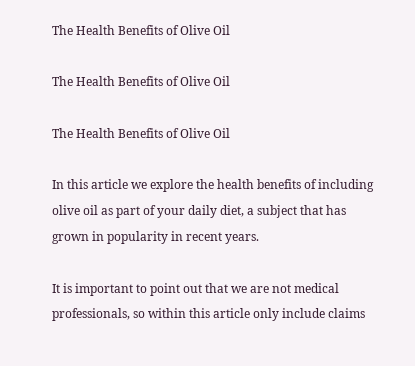The Health Benefits of Olive Oil

The Health Benefits of Olive Oil

The Health Benefits of Olive Oil

In this article we explore the health benefits of including olive oil as part of your daily diet, a subject that has grown in popularity in recent years.

It is important to point out that we are not medical professionals, so within this article only include claims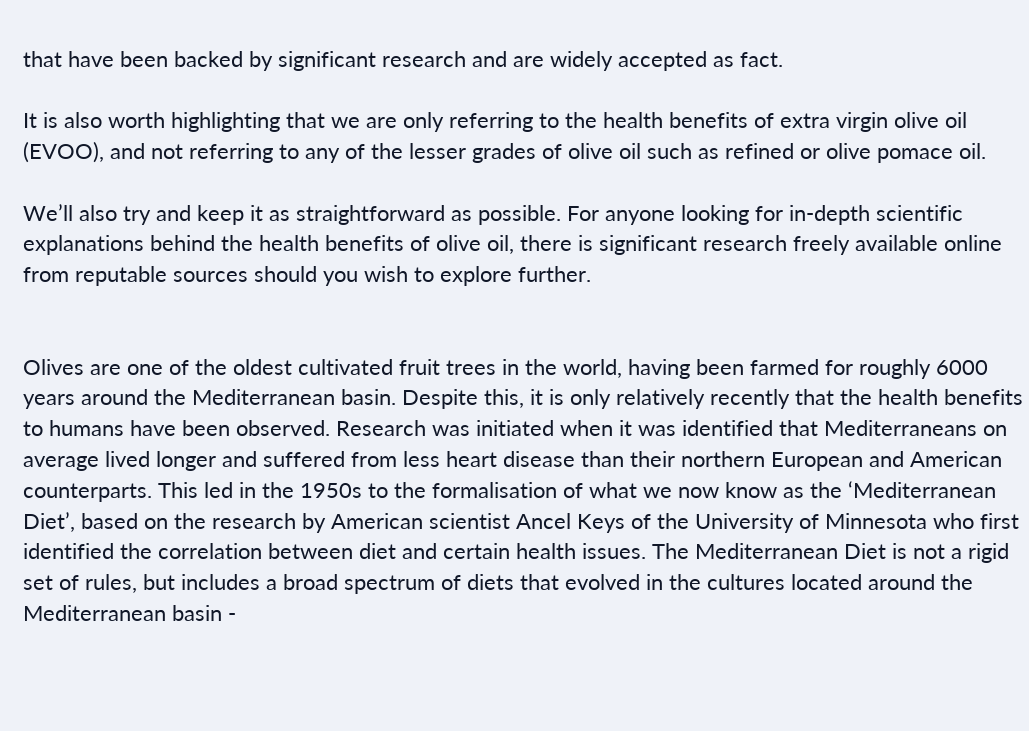that have been backed by significant research and are widely accepted as fact.

It is also worth highlighting that we are only referring to the health benefits of extra virgin olive oil (EVOO), and not referring to any of the lesser grades of olive oil such as refined or olive pomace oil.

We’ll also try and keep it as straightforward as possible. For anyone looking for in-depth scientific explanations behind the health benefits of olive oil, there is significant research freely available online from reputable sources should you wish to explore further.


Olives are one of the oldest cultivated fruit trees in the world, having been farmed for roughly 6000 years around the Mediterranean basin. Despite this, it is only relatively recently that the health benefits to humans have been observed. Research was initiated when it was identified that Mediterraneans on average lived longer and suffered from less heart disease than their northern European and American counterparts. This led in the 1950s to the formalisation of what we now know as the ‘Mediterranean Diet’, based on the research by American scientist Ancel Keys of the University of Minnesota who first identified the correlation between diet and certain health issues. The Mediterranean Diet is not a rigid set of rules, but includes a broad spectrum of diets that evolved in the cultures located around the Mediterranean basin -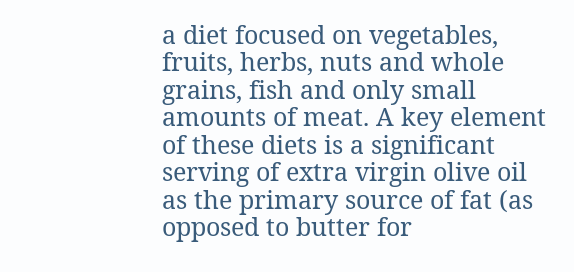a diet focused on vegetables, fruits, herbs, nuts and whole grains, fish and only small amounts of meat. A key element of these diets is a significant serving of extra virgin olive oil as the primary source of fat (as opposed to butter for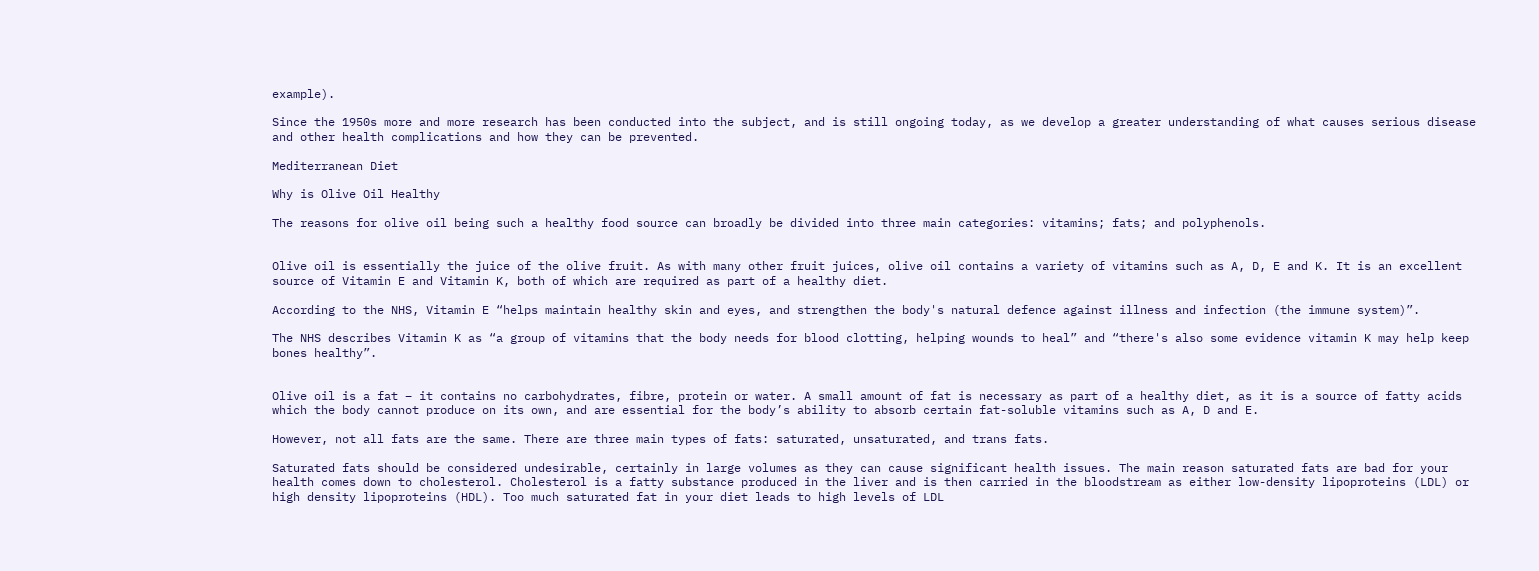example).

Since the 1950s more and more research has been conducted into the subject, and is still ongoing today, as we develop a greater understanding of what causes serious disease and other health complications and how they can be prevented.

Mediterranean Diet

Why is Olive Oil Healthy

The reasons for olive oil being such a healthy food source can broadly be divided into three main categories: vitamins; fats; and polyphenols.


Olive oil is essentially the juice of the olive fruit. As with many other fruit juices, olive oil contains a variety of vitamins such as A, D, E and K. It is an excellent source of Vitamin E and Vitamin K, both of which are required as part of a healthy diet.

According to the NHS, Vitamin E “helps maintain healthy skin and eyes, and strengthen the body's natural defence against illness and infection (the immune system)”.

The NHS describes Vitamin K as “a group of vitamins that the body needs for blood clotting, helping wounds to heal” and “there's also some evidence vitamin K may help keep bones healthy”.


Olive oil is a fat – it contains no carbohydrates, fibre, protein or water. A small amount of fat is necessary as part of a healthy diet, as it is a source of fatty acids which the body cannot produce on its own, and are essential for the body’s ability to absorb certain fat-soluble vitamins such as A, D and E.

However, not all fats are the same. There are three main types of fats: saturated, unsaturated, and trans fats.

Saturated fats should be considered undesirable, certainly in large volumes as they can cause significant health issues. The main reason saturated fats are bad for your health comes down to cholesterol. Cholesterol is a fatty substance produced in the liver and is then carried in the bloodstream as either low-density lipoproteins (LDL) or high density lipoproteins (HDL). Too much saturated fat in your diet leads to high levels of LDL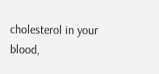cholesterol in your blood,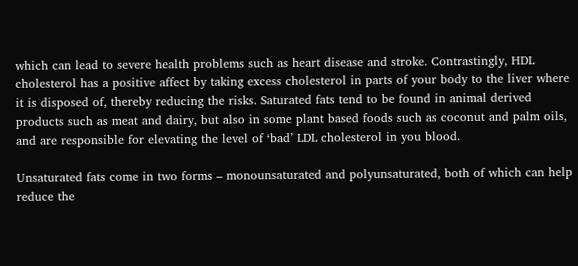which can lead to severe health problems such as heart disease and stroke. Contrastingly, HDL cholesterol has a positive affect by taking excess cholesterol in parts of your body to the liver where it is disposed of, thereby reducing the risks. Saturated fats tend to be found in animal derived products such as meat and dairy, but also in some plant based foods such as coconut and palm oils, and are responsible for elevating the level of ‘bad’ LDL cholesterol in you blood.

Unsaturated fats come in two forms – monounsaturated and polyunsaturated, both of which can help reduce the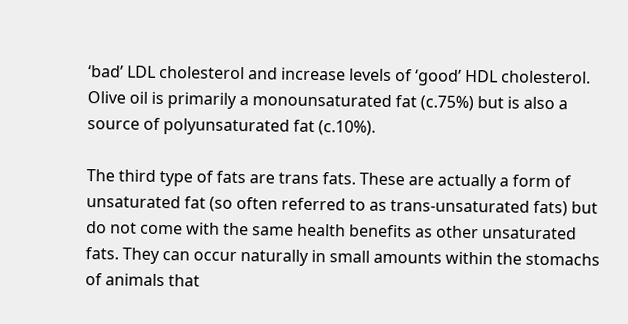‘bad’ LDL cholesterol and increase levels of ‘good’ HDL cholesterol. Olive oil is primarily a monounsaturated fat (c.75%) but is also a source of polyunsaturated fat (c.10%).

The third type of fats are trans fats. These are actually a form of unsaturated fat (so often referred to as trans-unsaturated fats) but do not come with the same health benefits as other unsaturated fats. They can occur naturally in small amounts within the stomachs of animals that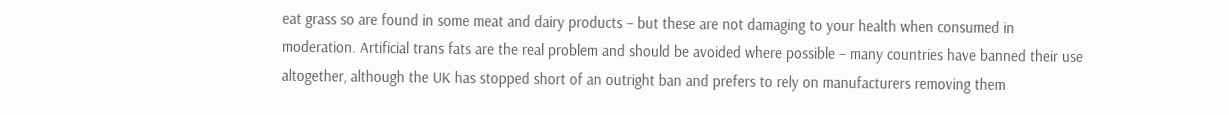eat grass so are found in some meat and dairy products – but these are not damaging to your health when consumed in moderation. Artificial trans fats are the real problem and should be avoided where possible – many countries have banned their use altogether, although the UK has stopped short of an outright ban and prefers to rely on manufacturers removing them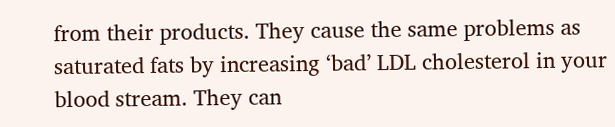from their products. They cause the same problems as saturated fats by increasing ‘bad’ LDL cholesterol in your blood stream. They can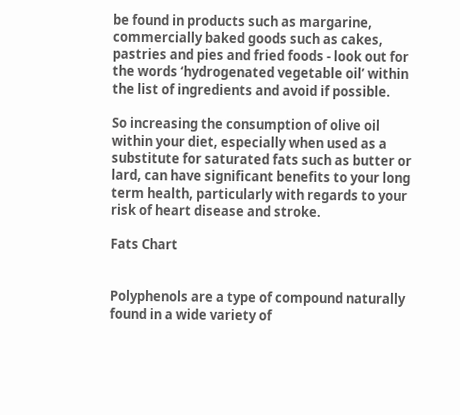be found in products such as margarine, commercially baked goods such as cakes, pastries and pies and fried foods - look out for the words ‘hydrogenated vegetable oil’ within the list of ingredients and avoid if possible.

So increasing the consumption of olive oil within your diet, especially when used as a substitute for saturated fats such as butter or lard, can have significant benefits to your long term health, particularly with regards to your risk of heart disease and stroke.

Fats Chart


Polyphenols are a type of compound naturally found in a wide variety of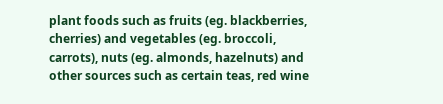plant foods such as fruits (eg. blackberries, cherries) and vegetables (eg. broccoli, carrots), nuts (eg. almonds, hazelnuts) and other sources such as certain teas, red wine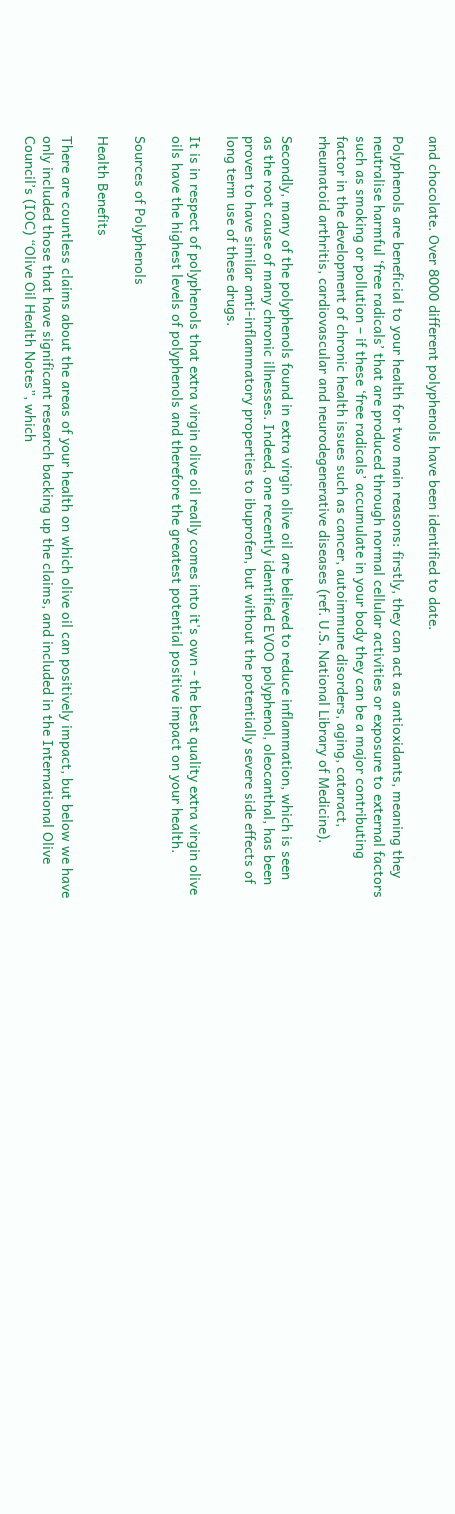and chocolate. Over 8000 different polyphenols have been identified to date.

Polyphenols are beneficial to your health for two main reasons: firstly, they can act as antioxidants, meaning they neutralise harmful ‘free radicals’ that are produced through normal cellular activities or exposure to external factors such as smoking or pollution – if these ‘free radicals’ accumulate in your body they can be a major contributing factor in the development of chronic health issues such as cancer, autoimmune disorders, aging, cataract, rheumatoid arthritis, cardiovascular and neurodegenerative diseases (ref. U.S. National Library of Medicine).

Secondly, many of the polyphenols found in extra virgin olive oil are believed to reduce inflammation, which is seen as the root cause of many chronic illnesses. Indeed, one recently identified EVOO polyphenol, oleocanthal, has been proven to have similar anti-inflammatory properties to ibuprofen, but without the potentially severe side effects of long term use of these drugs.

It is in respect of polyphenols that extra virgin olive oil really comes into it's own - the best quality extra virgin olive oils have the highest levels of polyphenols and therefore the greatest potential positive impact on your health.

Sources of Polyphenols

Health Benefits

There are countless claims about the areas of your health on which olive oil can positively impact, but below we have only included those that have significant research backing up the claims, and included in the International Olive Council’s (IOC) “Olive Oil Health Notes”, which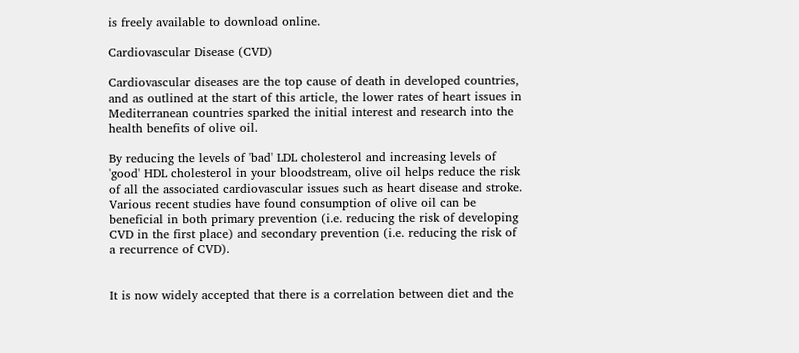is freely available to download online.

Cardiovascular Disease (CVD)

Cardiovascular diseases are the top cause of death in developed countries, and as outlined at the start of this article, the lower rates of heart issues in Mediterranean countries sparked the initial interest and research into the health benefits of olive oil.

By reducing the levels of 'bad' LDL cholesterol and increasing levels of 'good' HDL cholesterol in your bloodstream, olive oil helps reduce the risk of all the associated cardiovascular issues such as heart disease and stroke. Various recent studies have found consumption of olive oil can be beneficial in both primary prevention (i.e. reducing the risk of developing CVD in the first place) and secondary prevention (i.e. reducing the risk of a recurrence of CVD).


It is now widely accepted that there is a correlation between diet and the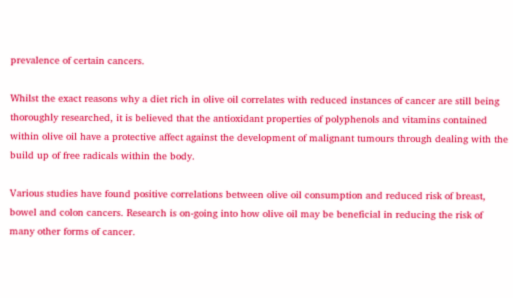prevalence of certain cancers.

Whilst the exact reasons why a diet rich in olive oil correlates with reduced instances of cancer are still being thoroughly researched, it is believed that the antioxidant properties of polyphenols and vitamins contained within olive oil have a protective affect against the development of malignant tumours through dealing with the build up of free radicals within the body.

Various studies have found positive correlations between olive oil consumption and reduced risk of breast, bowel and colon cancers. Research is on-going into how olive oil may be beneficial in reducing the risk of many other forms of cancer.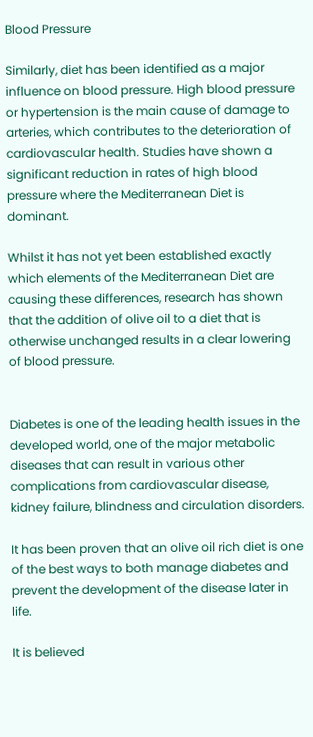Blood Pressure

Similarly, diet has been identified as a major influence on blood pressure. High blood pressure or hypertension is the main cause of damage to arteries, which contributes to the deterioration of cardiovascular health. Studies have shown a significant reduction in rates of high blood pressure where the Mediterranean Diet is dominant.

Whilst it has not yet been established exactly which elements of the Mediterranean Diet are causing these differences, research has shown that the addition of olive oil to a diet that is otherwise unchanged results in a clear lowering of blood pressure.


Diabetes is one of the leading health issues in the developed world, one of the major metabolic diseases that can result in various other complications from cardiovascular disease, kidney failure, blindness and circulation disorders.

It has been proven that an olive oil rich diet is one of the best ways to both manage diabetes and prevent the development of the disease later in life.

It is believed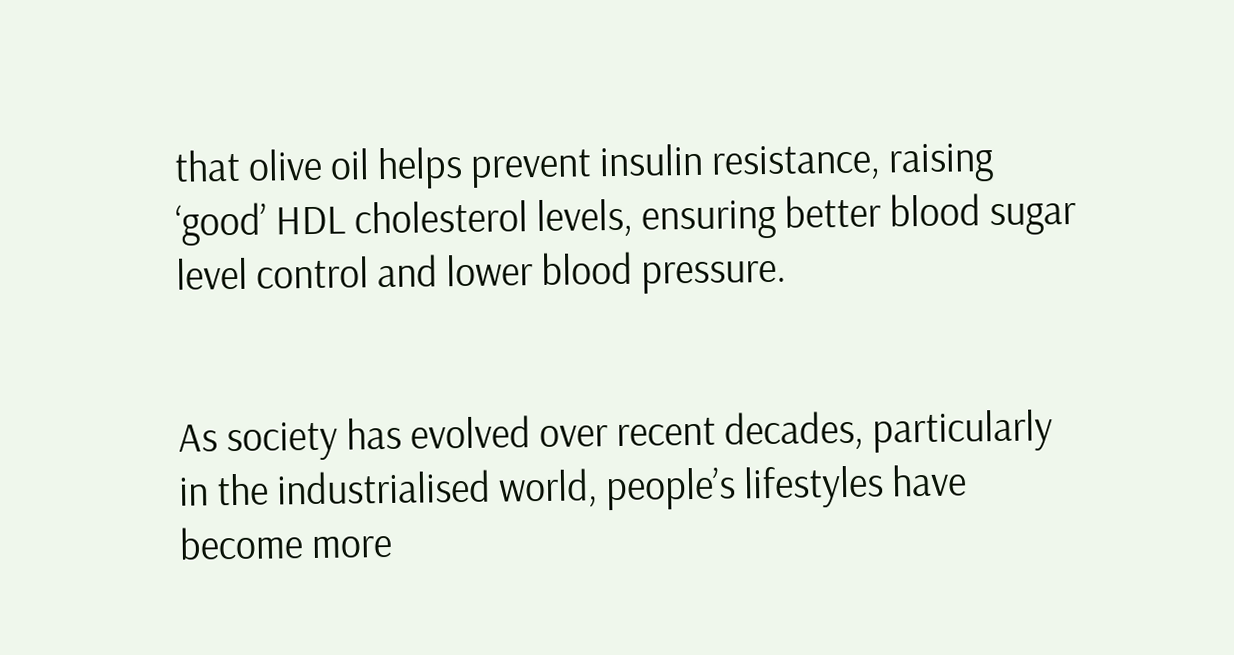that olive oil helps prevent insulin resistance, raising ‘good’ HDL cholesterol levels, ensuring better blood sugar level control and lower blood pressure.


As society has evolved over recent decades, particularly in the industrialised world, people’s lifestyles have become more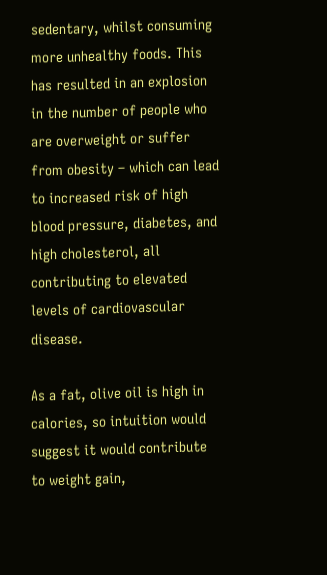sedentary, whilst consuming more unhealthy foods. This has resulted in an explosion in the number of people who are overweight or suffer from obesity – which can lead to increased risk of high blood pressure, diabetes, and high cholesterol, all contributing to elevated levels of cardiovascular disease.

As a fat, olive oil is high in calories, so intuition would suggest it would contribute to weight gain,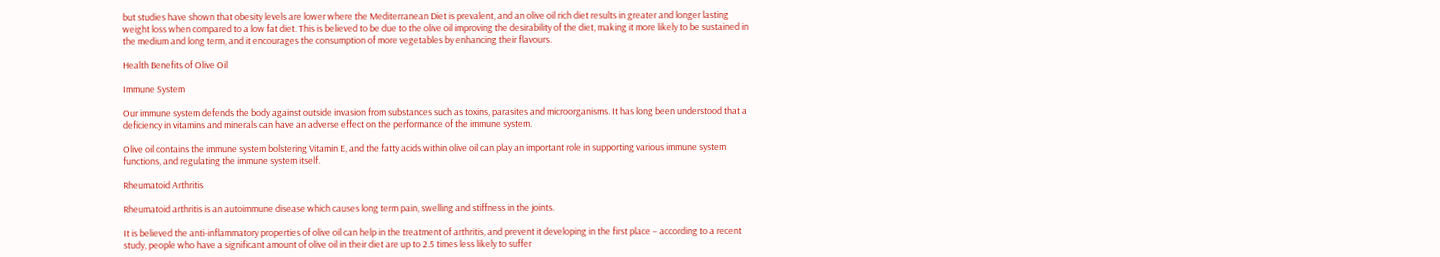but studies have shown that obesity levels are lower where the Mediterranean Diet is prevalent, and an olive oil rich diet results in greater and longer lasting weight loss when compared to a low fat diet. This is believed to be due to the olive oil improving the desirability of the diet, making it more likely to be sustained in the medium and long term, and it encourages the consumption of more vegetables by enhancing their flavours.

Health Benefits of Olive Oil

Immune System

Our immune system defends the body against outside invasion from substances such as toxins, parasites and microorganisms. It has long been understood that a deficiency in vitamins and minerals can have an adverse effect on the performance of the immune system.

Olive oil contains the immune system bolstering Vitamin E, and the fatty acids within olive oil can play an important role in supporting various immune system functions, and regulating the immune system itself.

Rheumatoid Arthritis

Rheumatoid arthritis is an autoimmune disease which causes long term pain, swelling and stiffness in the joints.

It is believed the anti-inflammatory properties of olive oil can help in the treatment of arthritis, and prevent it developing in the first place – according to a recent study, people who have a significant amount of olive oil in their diet are up to 2.5 times less likely to suffer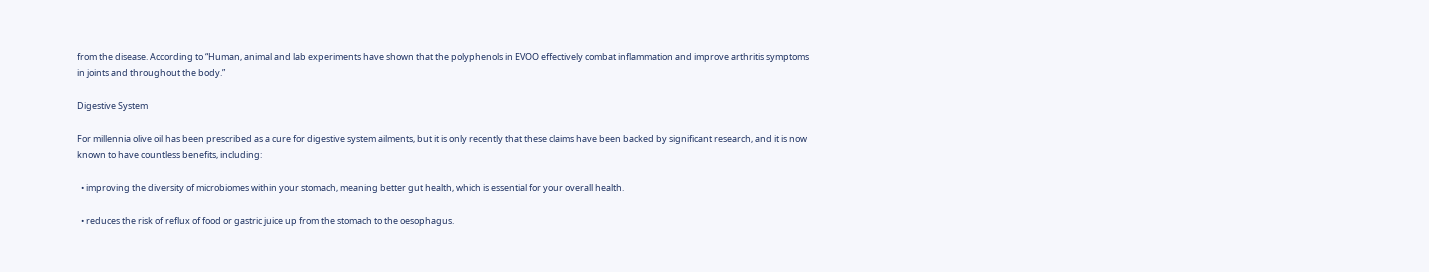from the disease. According to “Human, animal and lab experiments have shown that the polyphenols in EVOO effectively combat inflammation and improve arthritis symptoms in joints and throughout the body.”

Digestive System

For millennia olive oil has been prescribed as a cure for digestive system ailments, but it is only recently that these claims have been backed by significant research, and it is now known to have countless benefits, including:

  • improving the diversity of microbiomes within your stomach, meaning better gut health, which is essential for your overall health.

  • reduces the risk of reflux of food or gastric juice up from the stomach to the oesophagus.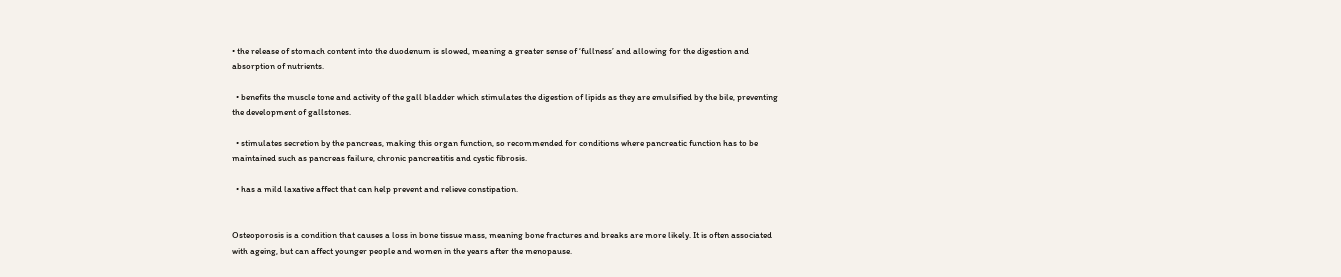• the release of stomach content into the duodenum is slowed, meaning a greater sense of ‘fullness’ and allowing for the digestion and absorption of nutrients.

  • benefits the muscle tone and activity of the gall bladder which stimulates the digestion of lipids as they are emulsified by the bile, preventing the development of gallstones.

  • stimulates secretion by the pancreas, making this organ function, so recommended for conditions where pancreatic function has to be maintained such as pancreas failure, chronic pancreatitis and cystic fibrosis.

  • has a mild laxative affect that can help prevent and relieve constipation.


Osteoporosis is a condition that causes a loss in bone tissue mass, meaning bone fractures and breaks are more likely. It is often associated with ageing, but can affect younger people and women in the years after the menopause.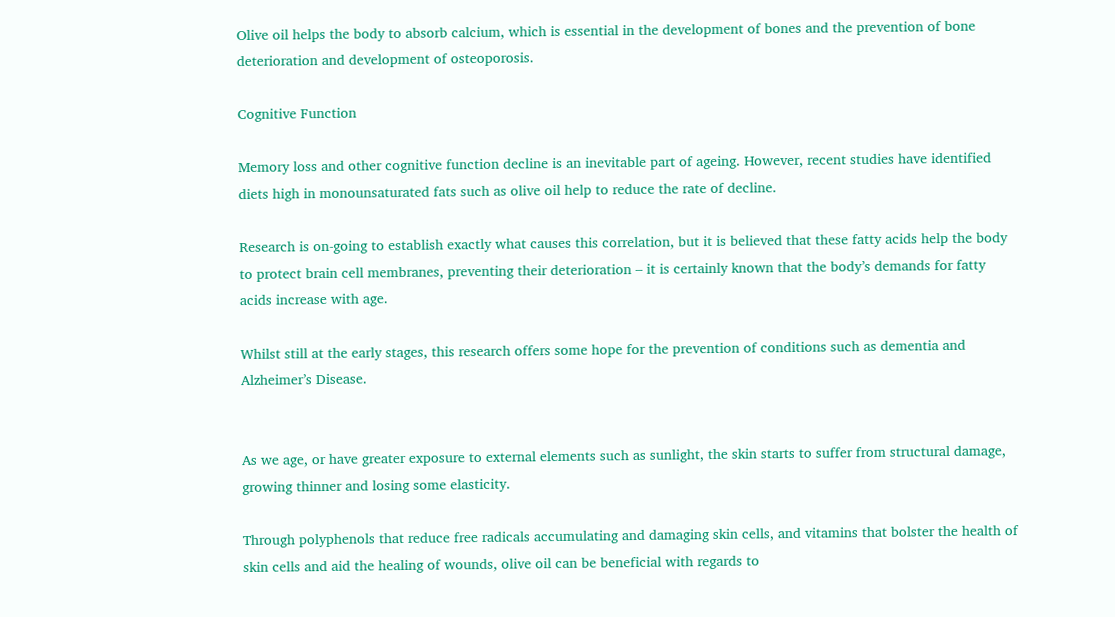Olive oil helps the body to absorb calcium, which is essential in the development of bones and the prevention of bone deterioration and development of osteoporosis.

Cognitive Function

Memory loss and other cognitive function decline is an inevitable part of ageing. However, recent studies have identified diets high in monounsaturated fats such as olive oil help to reduce the rate of decline.

Research is on-going to establish exactly what causes this correlation, but it is believed that these fatty acids help the body to protect brain cell membranes, preventing their deterioration – it is certainly known that the body’s demands for fatty acids increase with age.

Whilst still at the early stages, this research offers some hope for the prevention of conditions such as dementia and Alzheimer’s Disease.


As we age, or have greater exposure to external elements such as sunlight, the skin starts to suffer from structural damage, growing thinner and losing some elasticity.

Through polyphenols that reduce free radicals accumulating and damaging skin cells, and vitamins that bolster the health of skin cells and aid the healing of wounds, olive oil can be beneficial with regards to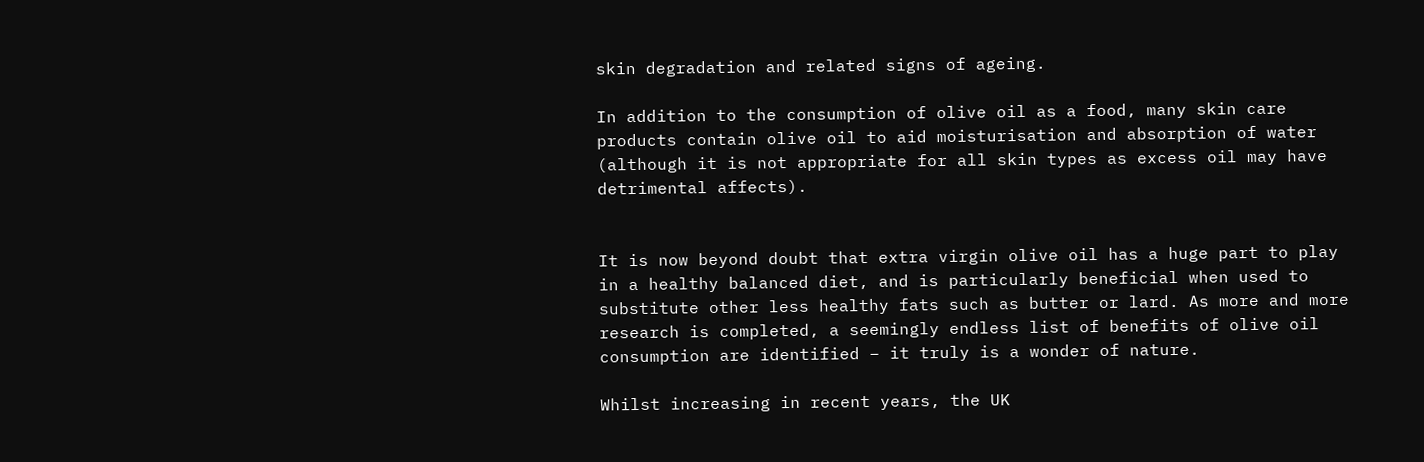skin degradation and related signs of ageing.

In addition to the consumption of olive oil as a food, many skin care products contain olive oil to aid moisturisation and absorption of water (although it is not appropriate for all skin types as excess oil may have detrimental affects).


It is now beyond doubt that extra virgin olive oil has a huge part to play in a healthy balanced diet, and is particularly beneficial when used to substitute other less healthy fats such as butter or lard. As more and more research is completed, a seemingly endless list of benefits of olive oil consumption are identified – it truly is a wonder of nature.

Whilst increasing in recent years, the UK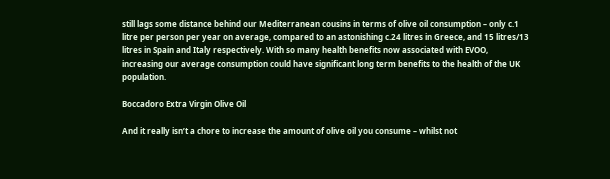still lags some distance behind our Mediterranean cousins in terms of olive oil consumption – only c.1 litre per person per year on average, compared to an astonishing c.24 litres in Greece, and 15 litres/13 litres in Spain and Italy respectively. With so many health benefits now associated with EVOO, increasing our average consumption could have significant long term benefits to the health of the UK population.

Boccadoro Extra Virgin Olive Oil

And it really isn’t a chore to increase the amount of olive oil you consume – whilst not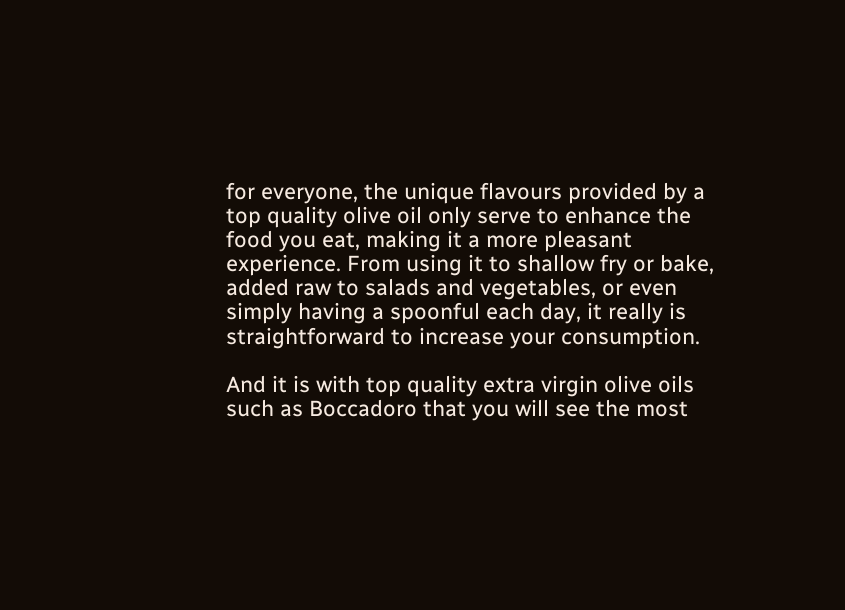for everyone, the unique flavours provided by a top quality olive oil only serve to enhance the food you eat, making it a more pleasant experience. From using it to shallow fry or bake, added raw to salads and vegetables, or even simply having a spoonful each day, it really is straightforward to increase your consumption.

And it is with top quality extra virgin olive oils such as Boccadoro that you will see the most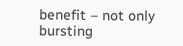benefit – not only bursting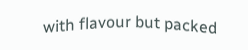with flavour but packed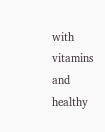with vitamins and healthy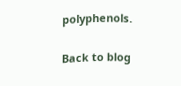polyphenols.

Back to blog